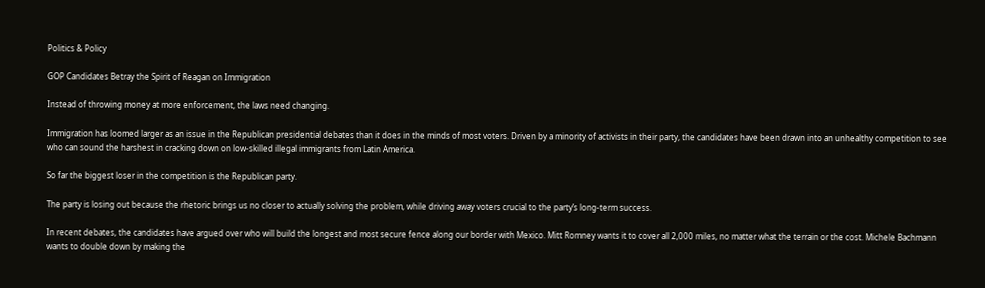Politics & Policy

GOP Candidates Betray the Spirit of Reagan on Immigration

Instead of throwing money at more enforcement, the laws need changing.

Immigration has loomed larger as an issue in the Republican presidential debates than it does in the minds of most voters. Driven by a minority of activists in their party, the candidates have been drawn into an unhealthy competition to see who can sound the harshest in cracking down on low-skilled illegal immigrants from Latin America.

So far the biggest loser in the competition is the Republican party.

The party is losing out because the rhetoric brings us no closer to actually solving the problem, while driving away voters crucial to the party’s long-term success.

In recent debates, the candidates have argued over who will build the longest and most secure fence along our border with Mexico. Mitt Romney wants it to cover all 2,000 miles, no matter what the terrain or the cost. Michele Bachmann wants to double down by making the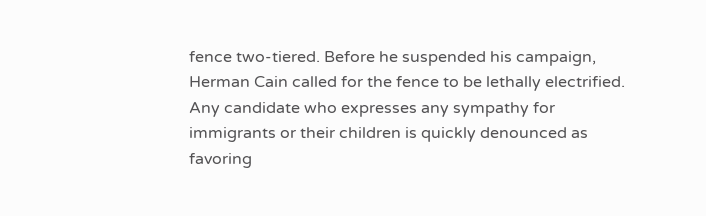fence two-tiered. Before he suspended his campaign, Herman Cain called for the fence to be lethally electrified. Any candidate who expresses any sympathy for immigrants or their children is quickly denounced as favoring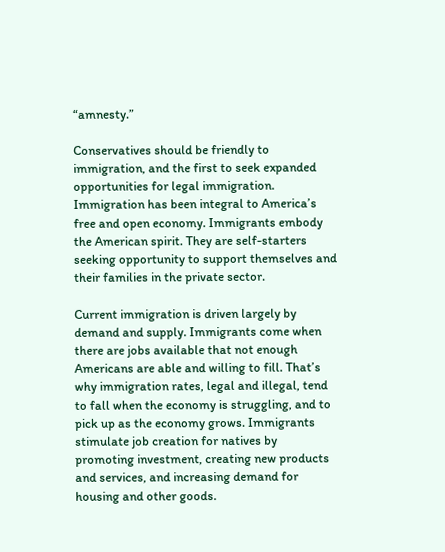“amnesty.”

Conservatives should be friendly to immigration, and the first to seek expanded opportunities for legal immigration. Immigration has been integral to America’s free and open economy. Immigrants embody the American spirit. They are self-starters seeking opportunity to support themselves and their families in the private sector.

Current immigration is driven largely by demand and supply. Immigrants come when there are jobs available that not enough Americans are able and willing to fill. That’s why immigration rates, legal and illegal, tend to fall when the economy is struggling, and to pick up as the economy grows. Immigrants stimulate job creation for natives by promoting investment, creating new products and services, and increasing demand for housing and other goods.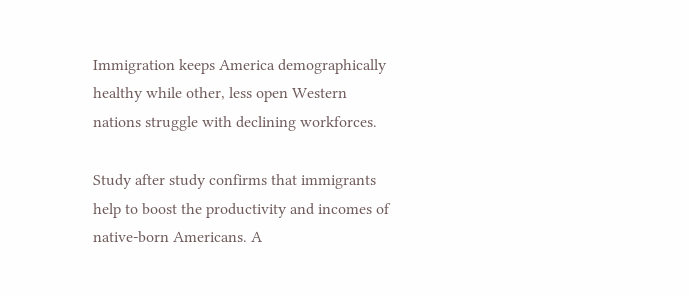Immigration keeps America demographically healthy while other, less open Western nations struggle with declining workforces.

Study after study confirms that immigrants help to boost the productivity and incomes of native-born Americans. A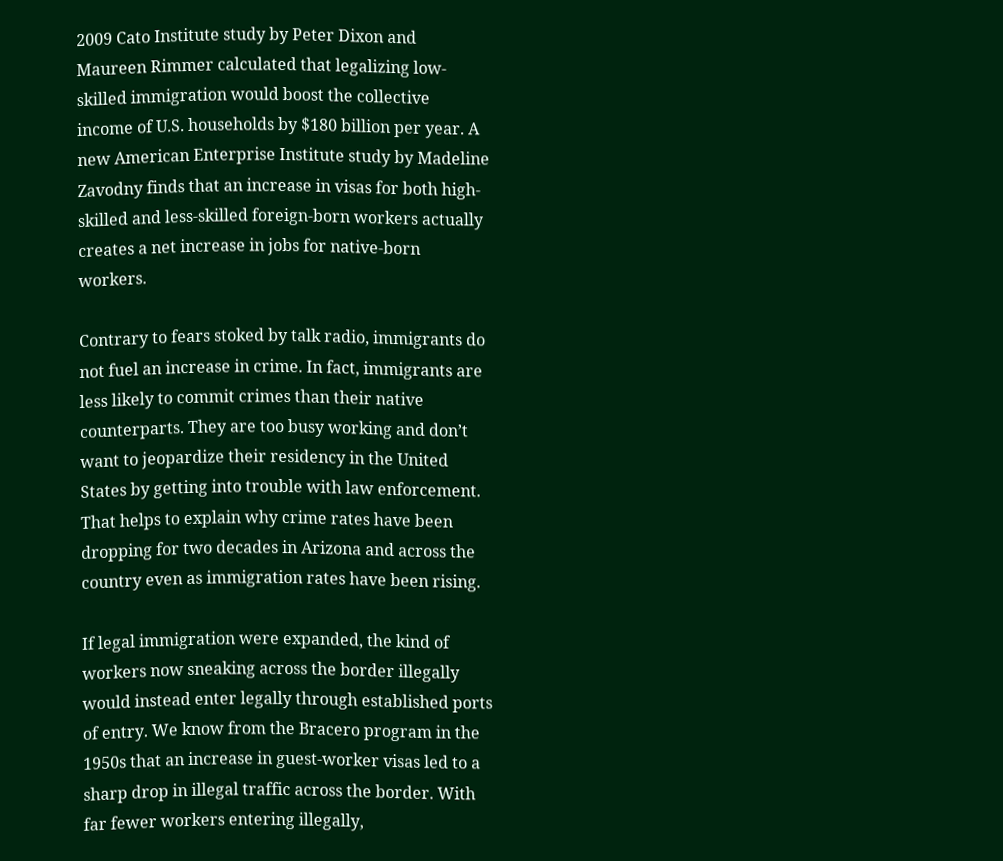2009 Cato Institute study by Peter Dixon and Maureen Rimmer calculated that legalizing low-skilled immigration would boost the collective income of U.S. households by $180 billion per year. A new American Enterprise Institute study by Madeline Zavodny finds that an increase in visas for both high-skilled and less-skilled foreign-born workers actually creates a net increase in jobs for native-born workers.

Contrary to fears stoked by talk radio, immigrants do not fuel an increase in crime. In fact, immigrants are less likely to commit crimes than their native counterparts. They are too busy working and don’t want to jeopardize their residency in the United States by getting into trouble with law enforcement. That helps to explain why crime rates have been dropping for two decades in Arizona and across the country even as immigration rates have been rising.

If legal immigration were expanded, the kind of workers now sneaking across the border illegally would instead enter legally through established ports of entry. We know from the Bracero program in the 1950s that an increase in guest-worker visas led to a sharp drop in illegal traffic across the border. With far fewer workers entering illegally,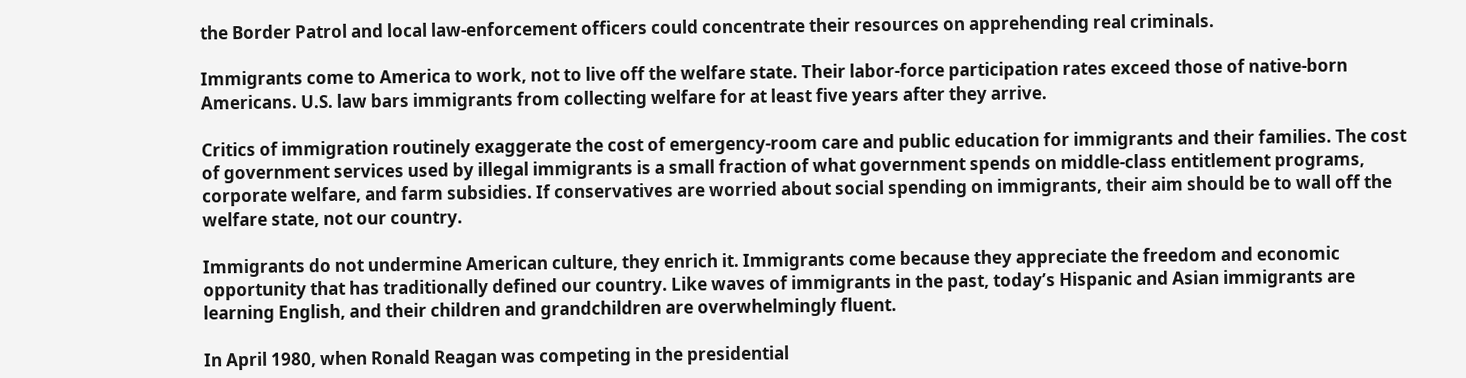the Border Patrol and local law-enforcement officers could concentrate their resources on apprehending real criminals.

Immigrants come to America to work, not to live off the welfare state. Their labor-force participation rates exceed those of native-born Americans. U.S. law bars immigrants from collecting welfare for at least five years after they arrive.

Critics of immigration routinely exaggerate the cost of emergency-room care and public education for immigrants and their families. The cost of government services used by illegal immigrants is a small fraction of what government spends on middle-class entitlement programs, corporate welfare, and farm subsidies. If conservatives are worried about social spending on immigrants, their aim should be to wall off the welfare state, not our country.

Immigrants do not undermine American culture, they enrich it. Immigrants come because they appreciate the freedom and economic opportunity that has traditionally defined our country. Like waves of immigrants in the past, today’s Hispanic and Asian immigrants are learning English, and their children and grandchildren are overwhelmingly fluent.

In April 1980, when Ronald Reagan was competing in the presidential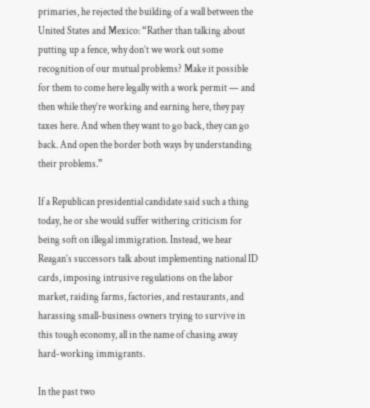primaries, he rejected the building of a wall between the United States and Mexico: “Rather than talking about putting up a fence, why don’t we work out some recognition of our mutual problems? Make it possible for them to come here legally with a work permit — and then while they’re working and earning here, they pay taxes here. And when they want to go back, they can go back. And open the border both ways by understanding their problems.”

If a Republican presidential candidate said such a thing today, he or she would suffer withering criticism for being soft on illegal immigration. Instead, we hear Reagan’s successors talk about implementing national ID cards, imposing intrusive regulations on the labor market, raiding farms, factories, and restaurants, and harassing small-business owners trying to survive in this tough economy, all in the name of chasing away hard-working immigrants.

In the past two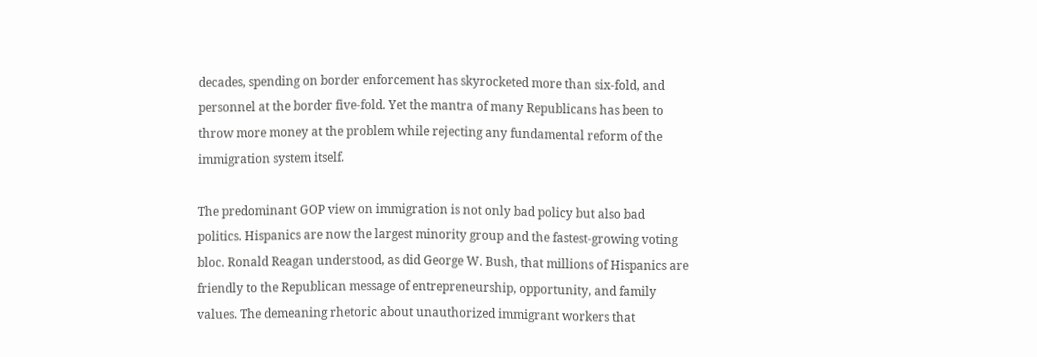decades, spending on border enforcement has skyrocketed more than six-fold, and personnel at the border five-fold. Yet the mantra of many Republicans has been to throw more money at the problem while rejecting any fundamental reform of the immigration system itself.

The predominant GOP view on immigration is not only bad policy but also bad politics. Hispanics are now the largest minority group and the fastest-growing voting bloc. Ronald Reagan understood, as did George W. Bush, that millions of Hispanics are friendly to the Republican message of entrepreneurship, opportunity, and family values. The demeaning rhetoric about unauthorized immigrant workers that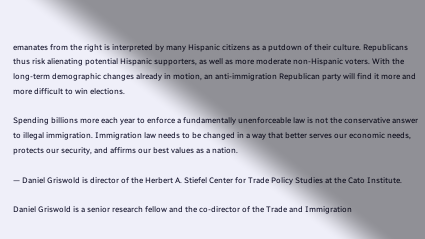emanates from the right is interpreted by many Hispanic citizens as a putdown of their culture. Republicans thus risk alienating potential Hispanic supporters, as well as more moderate non-Hispanic voters. With the long-term demographic changes already in motion, an anti-immigration Republican party will find it more and more difficult to win elections.

Spending billions more each year to enforce a fundamentally unenforceable law is not the conservative answer to illegal immigration. Immigration law needs to be changed in a way that better serves our economic needs, protects our security, and affirms our best values as a nation.

— Daniel Griswold is director of the Herbert A. Stiefel Center for Trade Policy Studies at the Cato Institute.

Daniel Griswold is a senior research fellow and the co-director of the Trade and Immigration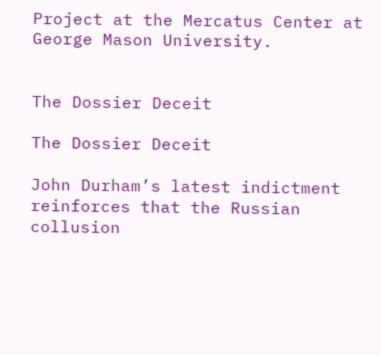Project at the Mercatus Center at George Mason University.


The Dossier Deceit

The Dossier Deceit

John Durham’s latest indictment reinforces that the Russian collusion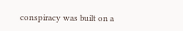conspiracy was built on a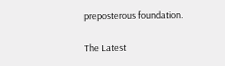preposterous foundation.

The Latest